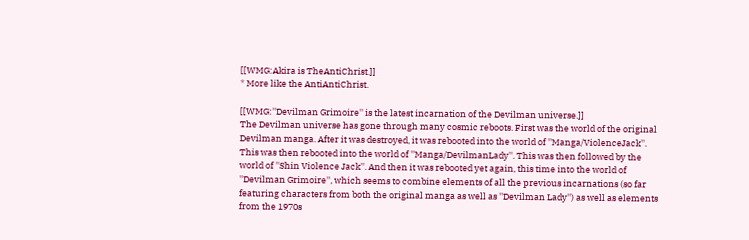[[WMG:Akira is TheAntiChrist.]]
* More like the AntiAntiChrist.

[[WMG:''Devilman Grimoire'' is the latest incarnation of the Devilman universe.]]
The Devilman universe has gone through many cosmic reboots. First was the world of the original Devilman manga. After it was destroyed, it was rebooted into the world of ''Manga/ViolenceJack''. This was then rebooted into the world of ''Manga/DevilmanLady''. This was then followed by the world of ''Shin Violence Jack''. And then it was rebooted yet again, this time into the world of ''Devilman Grimoire'', which seems to combine elements of all the previous incarnations (so far featuring characters from both the original manga as well as ''Devilman Lady'') as well as elements from the 1970s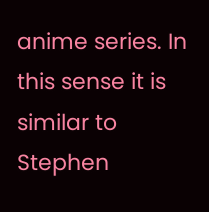anime series. In this sense it is similar to Stephen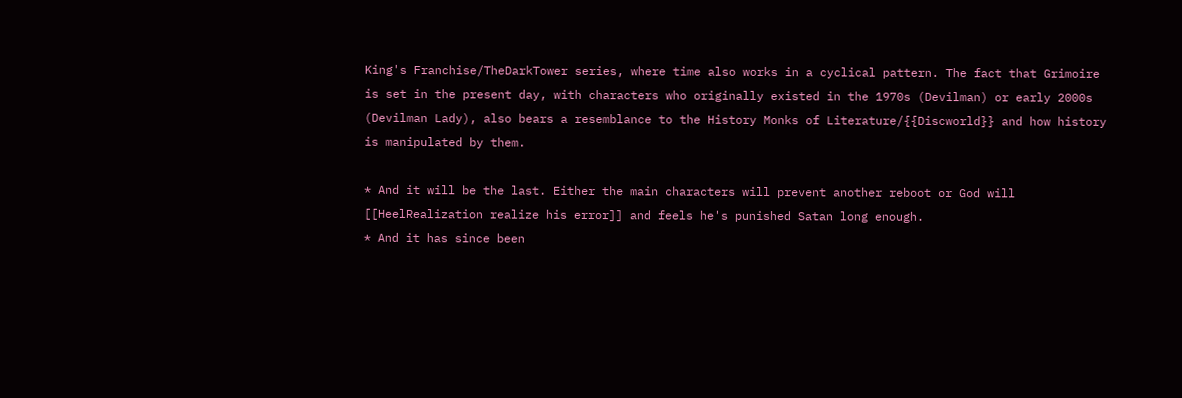King's Franchise/TheDarkTower series, where time also works in a cyclical pattern. The fact that Grimoire is set in the present day, with characters who originally existed in the 1970s (Devilman) or early 2000s (Devilman Lady), also bears a resemblance to the History Monks of Literature/{{Discworld}} and how history is manipulated by them.

* And it will be the last. Either the main characters will prevent another reboot or God will [[HeelRealization realize his error]] and feels he's punished Satan long enough.
* And it has since been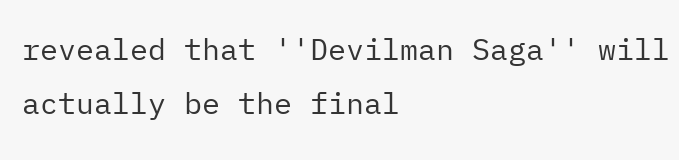revealed that ''Devilman Saga'' will actually be the final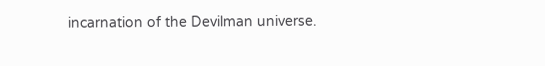incarnation of the Devilman universe.